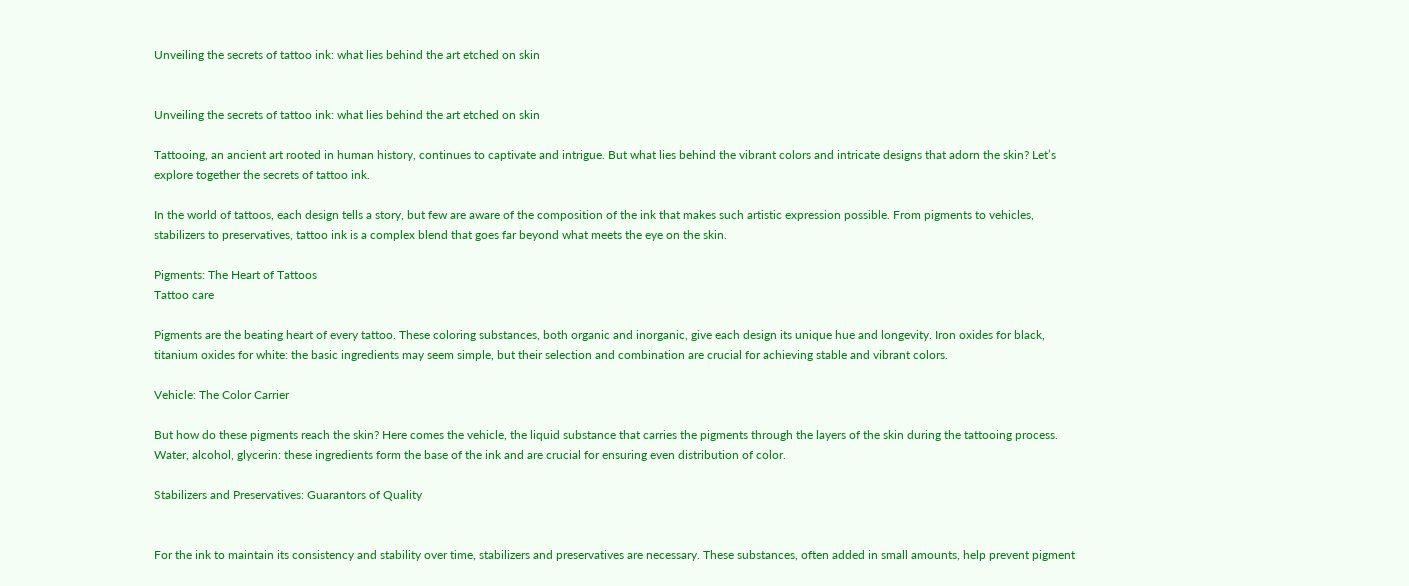Unveiling the secrets of tattoo ink: what lies behind the art etched on skin


Unveiling the secrets of tattoo ink: what lies behind the art etched on skin

Tattooing, an ancient art rooted in human history, continues to captivate and intrigue. But what lies behind the vibrant colors and intricate designs that adorn the skin? Let’s explore together the secrets of tattoo ink.

In the world of tattoos, each design tells a story, but few are aware of the composition of the ink that makes such artistic expression possible. From pigments to vehicles, stabilizers to preservatives, tattoo ink is a complex blend that goes far beyond what meets the eye on the skin.

Pigments: The Heart of Tattoos
Tattoo care

Pigments are the beating heart of every tattoo. These coloring substances, both organic and inorganic, give each design its unique hue and longevity. Iron oxides for black, titanium oxides for white: the basic ingredients may seem simple, but their selection and combination are crucial for achieving stable and vibrant colors.

Vehicle: The Color Carrier

But how do these pigments reach the skin? Here comes the vehicle, the liquid substance that carries the pigments through the layers of the skin during the tattooing process. Water, alcohol, glycerin: these ingredients form the base of the ink and are crucial for ensuring even distribution of color.

Stabilizers and Preservatives: Guarantors of Quality


For the ink to maintain its consistency and stability over time, stabilizers and preservatives are necessary. These substances, often added in small amounts, help prevent pigment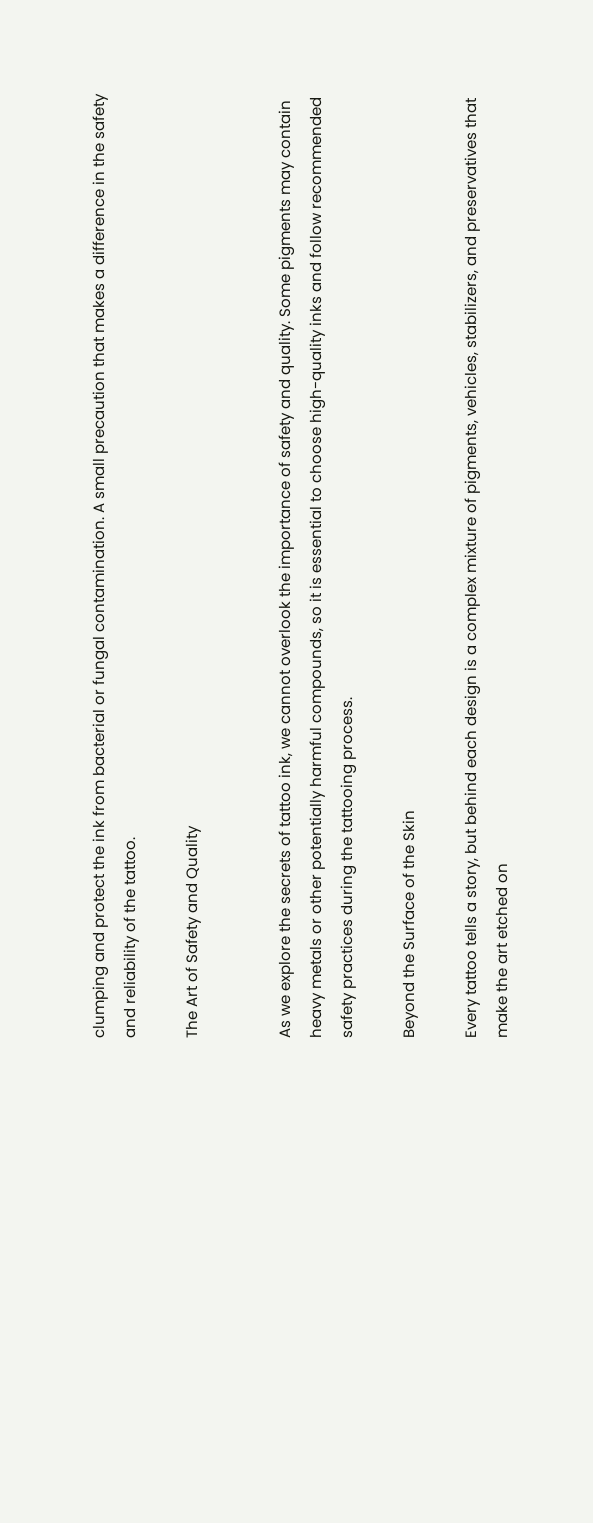clumping and protect the ink from bacterial or fungal contamination. A small precaution that makes a difference in the safety and reliability of the tattoo.

The Art of Safety and Quality


As we explore the secrets of tattoo ink, we cannot overlook the importance of safety and quality. Some pigments may contain heavy metals or other potentially harmful compounds, so it is essential to choose high-quality inks and follow recommended safety practices during the tattooing process.

Beyond the Surface of the Skin

Every tattoo tells a story, but behind each design is a complex mixture of pigments, vehicles, stabilizers, and preservatives that make the art etched on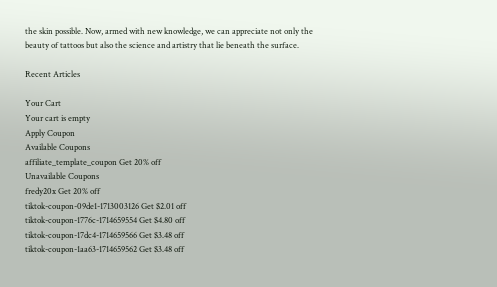the skin possible. Now, armed with new knowledge, we can appreciate not only the beauty of tattoos but also the science and artistry that lie beneath the surface.

Recent Articles

Your Cart
Your cart is empty
Apply Coupon
Available Coupons
affiliate_template_coupon Get 20% off
Unavailable Coupons
fredy20x Get 20% off
tiktok-coupon-09de1-1713003126 Get $2.01 off
tiktok-coupon-1776c-1714659554 Get $4.80 off
tiktok-coupon-17dc4-1714659566 Get $3.48 off
tiktok-coupon-1aa63-1714659562 Get $3.48 off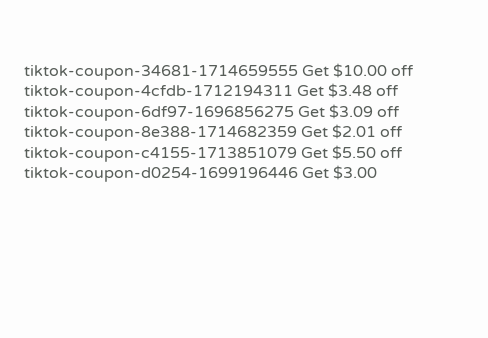tiktok-coupon-34681-1714659555 Get $10.00 off
tiktok-coupon-4cfdb-1712194311 Get $3.48 off
tiktok-coupon-6df97-1696856275 Get $3.09 off
tiktok-coupon-8e388-1714682359 Get $2.01 off
tiktok-coupon-c4155-1713851079 Get $5.50 off
tiktok-coupon-d0254-1699196446 Get $3.00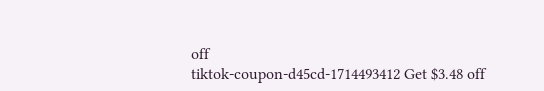off
tiktok-coupon-d45cd-1714493412 Get $3.48 off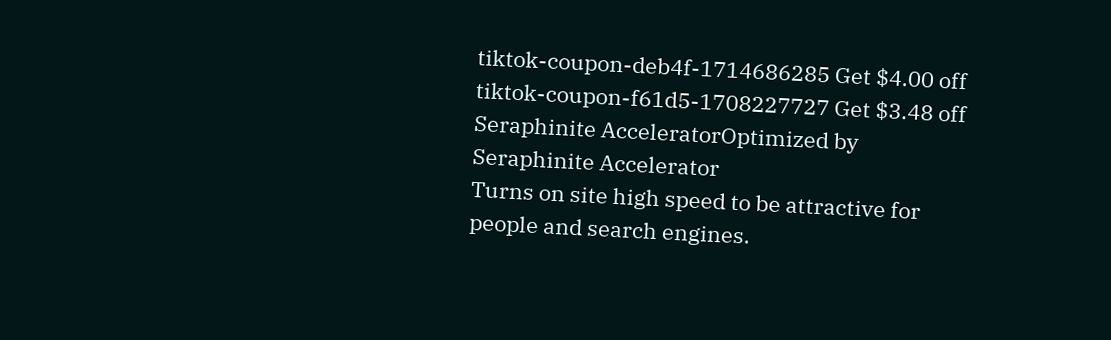tiktok-coupon-deb4f-1714686285 Get $4.00 off
tiktok-coupon-f61d5-1708227727 Get $3.48 off
Seraphinite AcceleratorOptimized by Seraphinite Accelerator
Turns on site high speed to be attractive for people and search engines.